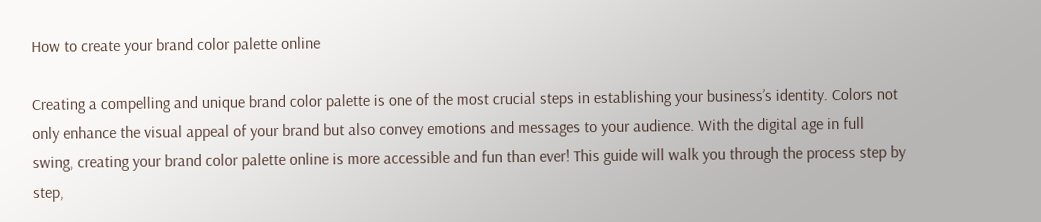How to create your brand color palette online

Creating a compelling and unique brand color palette is one of the most crucial steps in establishing your business’s identity. Colors not only enhance the visual appeal of your brand but also convey emotions and messages to your audience. With the digital age in full swing, creating your brand color palette online is more accessible and fun than ever! This guide will walk you through the process step by step,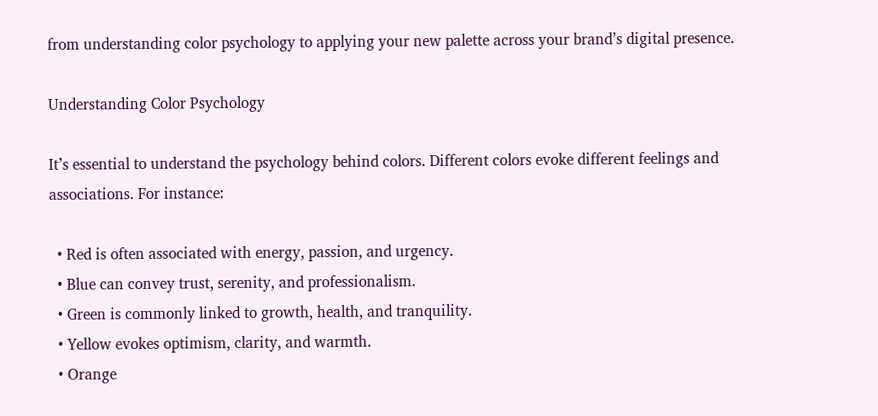from understanding color psychology to applying your new palette across your brand’s digital presence.

Understanding Color Psychology

It’s essential to understand the psychology behind colors. Different colors evoke different feelings and associations. For instance:

  • Red is often associated with energy, passion, and urgency.
  • Blue can convey trust, serenity, and professionalism.
  • Green is commonly linked to growth, health, and tranquility.
  • Yellow evokes optimism, clarity, and warmth.
  • Orange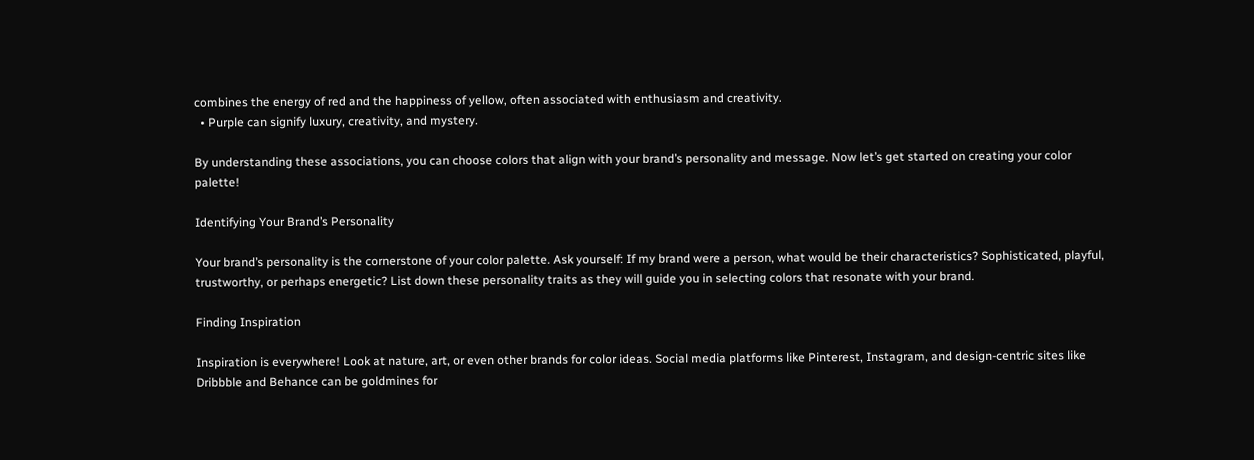combines the energy of red and the happiness of yellow, often associated with enthusiasm and creativity.
  • Purple can signify luxury, creativity, and mystery.

By understanding these associations, you can choose colors that align with your brand’s personality and message. Now let’s get started on creating your color palette!

Identifying Your Brand’s Personality

Your brand’s personality is the cornerstone of your color palette. Ask yourself: If my brand were a person, what would be their characteristics? Sophisticated, playful, trustworthy, or perhaps energetic? List down these personality traits as they will guide you in selecting colors that resonate with your brand.

Finding Inspiration

Inspiration is everywhere! Look at nature, art, or even other brands for color ideas. Social media platforms like Pinterest, Instagram, and design-centric sites like Dribbble and Behance can be goldmines for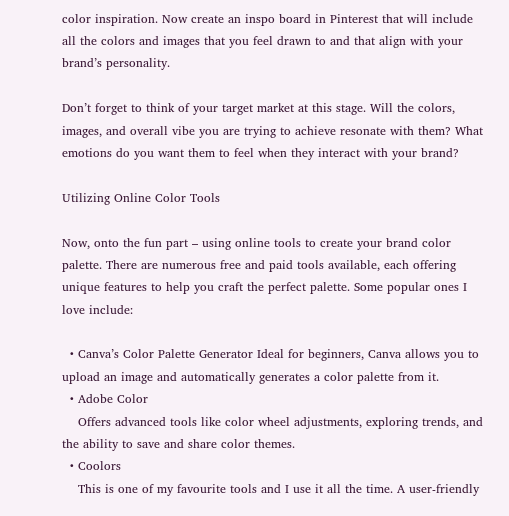color inspiration. Now create an inspo board in Pinterest that will include all the colors and images that you feel drawn to and that align with your brand’s personality.

Don’t forget to think of your target market at this stage. Will the colors, images, and overall vibe you are trying to achieve resonate with them? What emotions do you want them to feel when they interact with your brand?

Utilizing Online Color Tools

Now, onto the fun part – using online tools to create your brand color palette. There are numerous free and paid tools available, each offering unique features to help you craft the perfect palette. Some popular ones I love include:

  • Canva’s Color Palette Generator Ideal for beginners, Canva allows you to upload an image and automatically generates a color palette from it.
  • Adobe Color
    Offers advanced tools like color wheel adjustments, exploring trends, and the ability to save and share color themes.
  • Coolors
    This is one of my favourite tools and I use it all the time. A user-friendly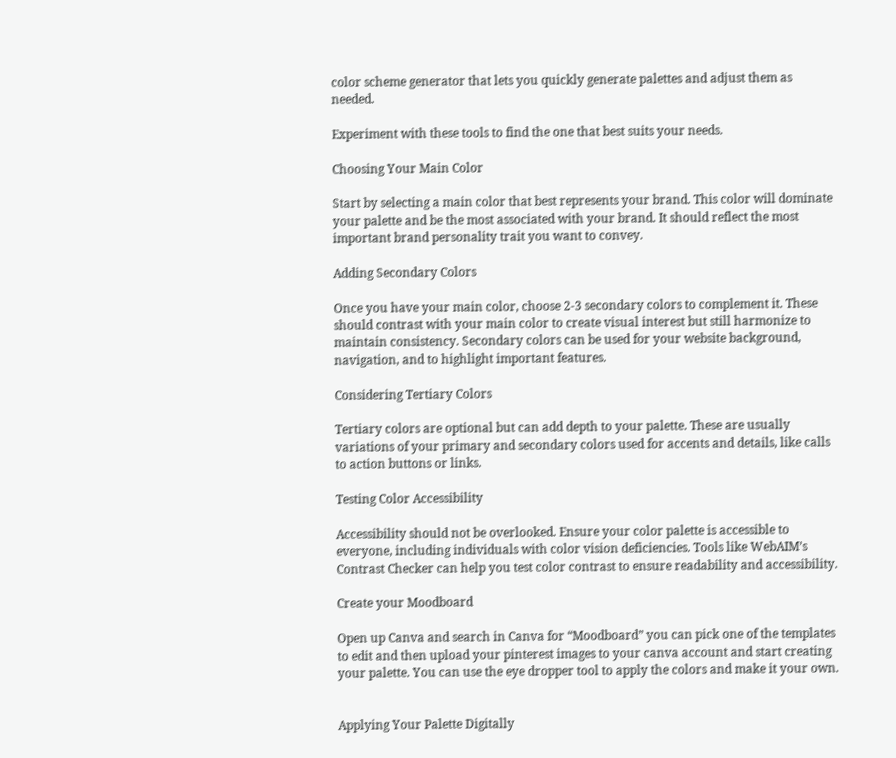color scheme generator that lets you quickly generate palettes and adjust them as needed.

Experiment with these tools to find the one that best suits your needs.

Choosing Your Main Color

Start by selecting a main color that best represents your brand. This color will dominate your palette and be the most associated with your brand. It should reflect the most important brand personality trait you want to convey.

Adding Secondary Colors

Once you have your main color, choose 2-3 secondary colors to complement it. These should contrast with your main color to create visual interest but still harmonize to maintain consistency. Secondary colors can be used for your website background, navigation, and to highlight important features.

Considering Tertiary Colors

Tertiary colors are optional but can add depth to your palette. These are usually variations of your primary and secondary colors used for accents and details, like calls to action buttons or links.

Testing Color Accessibility

Accessibility should not be overlooked. Ensure your color palette is accessible to everyone, including individuals with color vision deficiencies. Tools like WebAIM’s Contrast Checker can help you test color contrast to ensure readability and accessibility.

Create your Moodboard

Open up Canva and search in Canva for “Moodboard” you can pick one of the templates to edit and then upload your pinterest images to your canva account and start creating your palette. You can use the eye dropper tool to apply the colors and make it your own.


Applying Your Palette Digitally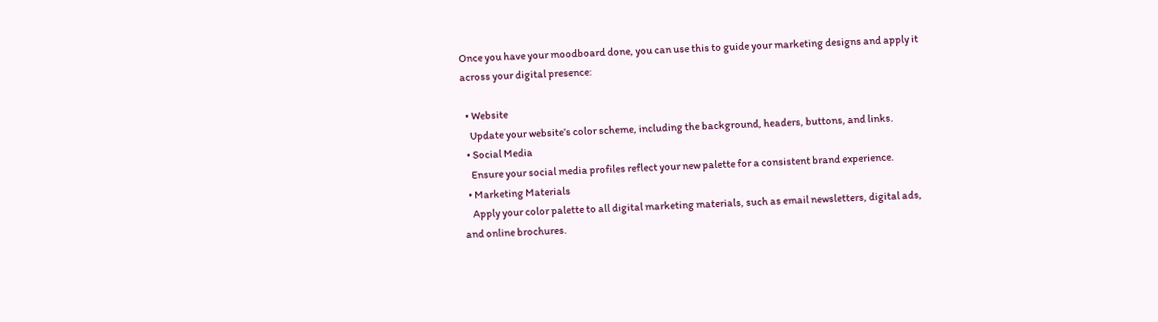Once you have your moodboard done, you can use this to guide your marketing designs and apply it across your digital presence:

  • Website
    Update your website’s color scheme, including the background, headers, buttons, and links.
  • Social Media
    Ensure your social media profiles reflect your new palette for a consistent brand experience.
  • Marketing Materials
    Apply your color palette to all digital marketing materials, such as email newsletters, digital ads, and online brochures.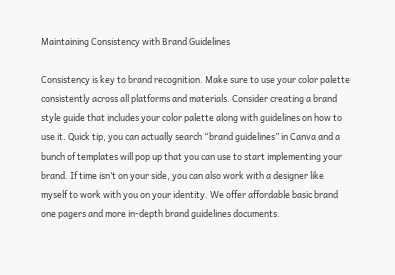Maintaining Consistency with Brand Guidelines

Consistency is key to brand recognition. Make sure to use your color palette consistently across all platforms and materials. Consider creating a brand style guide that includes your color palette along with guidelines on how to use it. Quick tip, you can actually search “brand guidelines” in Canva and a bunch of templates will pop up that you can use to start implementing your brand. If time isn’t on your side, you can also work with a designer like myself to work with you on your identity. We offer affordable basic brand one pagers and more in-depth brand guidelines documents.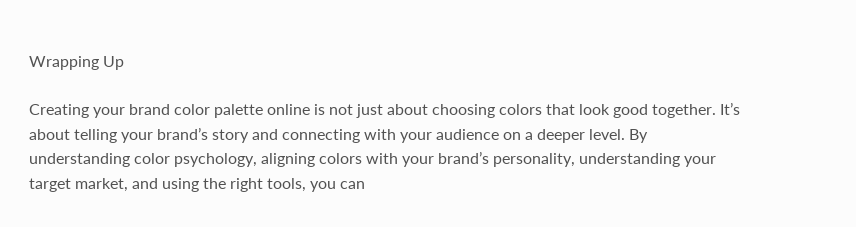Wrapping Up

Creating your brand color palette online is not just about choosing colors that look good together. It’s about telling your brand’s story and connecting with your audience on a deeper level. By understanding color psychology, aligning colors with your brand’s personality, understanding your target market, and using the right tools, you can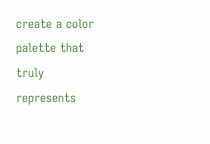create a color palette that truly represents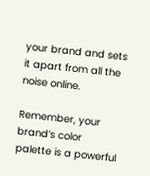your brand and sets it apart from all the noise online.

Remember, your brand’s color palette is a powerful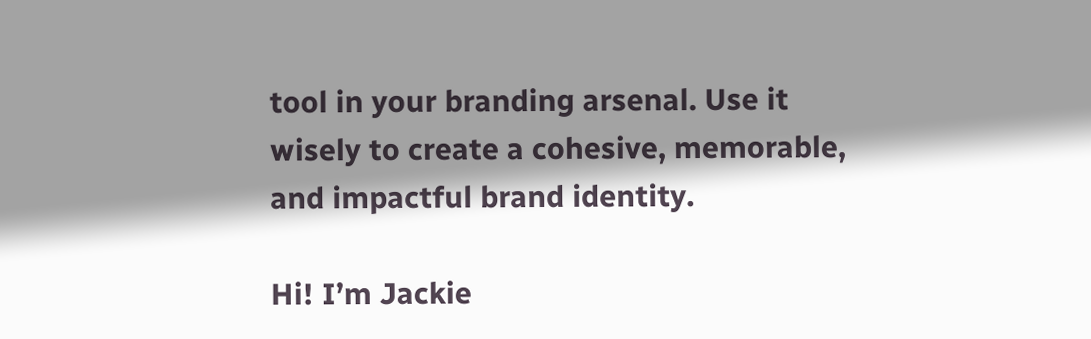tool in your branding arsenal. Use it wisely to create a cohesive, memorable, and impactful brand identity.

Hi! I’m Jackie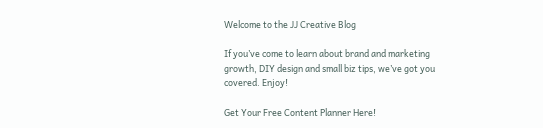Welcome to the JJ Creative Blog

If you’ve come to learn about brand and marketing growth, DIY design and small biz tips, we’ve got you covered. Enjoy!

Get Your Free Content Planner Here!